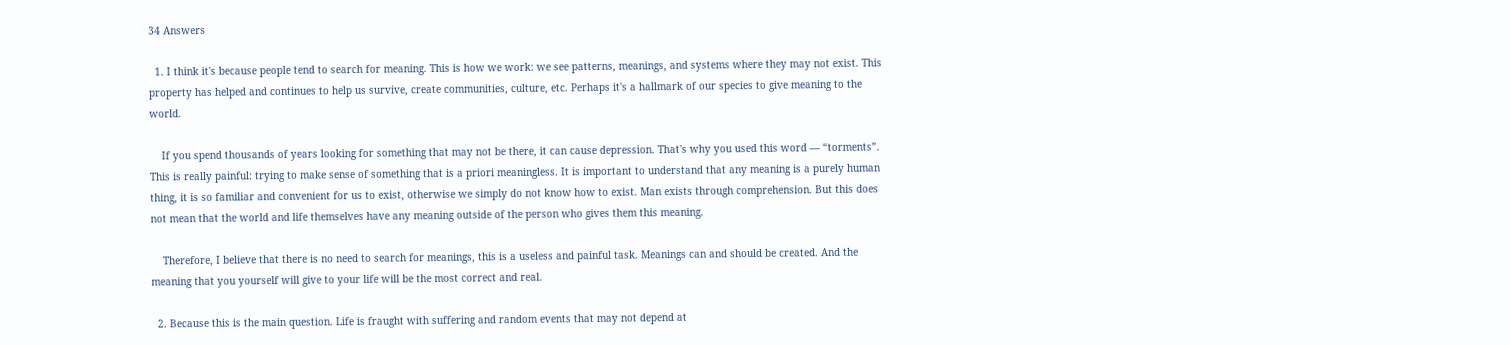34 Answers

  1. I think it's because people tend to search for meaning. This is how we work: we see patterns, meanings, and systems where they may not exist. This property has helped and continues to help us survive, create communities, culture, etc. Perhaps it's a hallmark of our species to give meaning to the world.

    If you spend thousands of years looking for something that may not be there, it can cause depression. That's why you used this word — “torments”. This is really painful: trying to make sense of something that is a priori meaningless. It is important to understand that any meaning is a purely human thing, it is so familiar and convenient for us to exist, otherwise we simply do not know how to exist. Man exists through comprehension. But this does not mean that the world and life themselves have any meaning outside of the person who gives them this meaning.

    Therefore, I believe that there is no need to search for meanings, this is a useless and painful task. Meanings can and should be created. And the meaning that you yourself will give to your life will be the most correct and real.

  2. Because this is the main question. Life is fraught with suffering and random events that may not depend at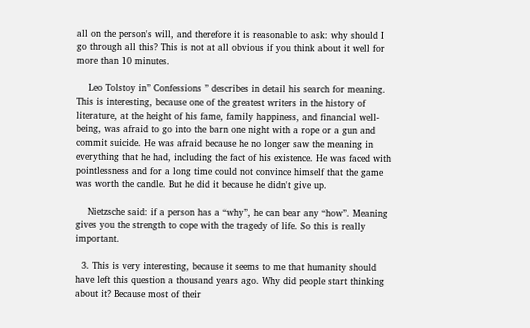all on the person's will, and therefore it is reasonable to ask: why should I go through all this? This is not at all obvious if you think about it well for more than 10 minutes.

    Leo Tolstoy in” Confessions ” describes in detail his search for meaning. This is interesting, because one of the greatest writers in the history of literature, at the height of his fame, family happiness, and financial well-being, was afraid to go into the barn one night with a rope or a gun and commit suicide. He was afraid because he no longer saw the meaning in everything that he had, including the fact of his existence. He was faced with pointlessness and for a long time could not convince himself that the game was worth the candle. But he did it because he didn't give up.

    Nietzsche said: if a person has a “why”, he can bear any “how”. Meaning gives you the strength to cope with the tragedy of life. So this is really important.

  3. This is very interesting, because it seems to me that humanity should have left this question a thousand years ago. Why did people start thinking about it? Because most of their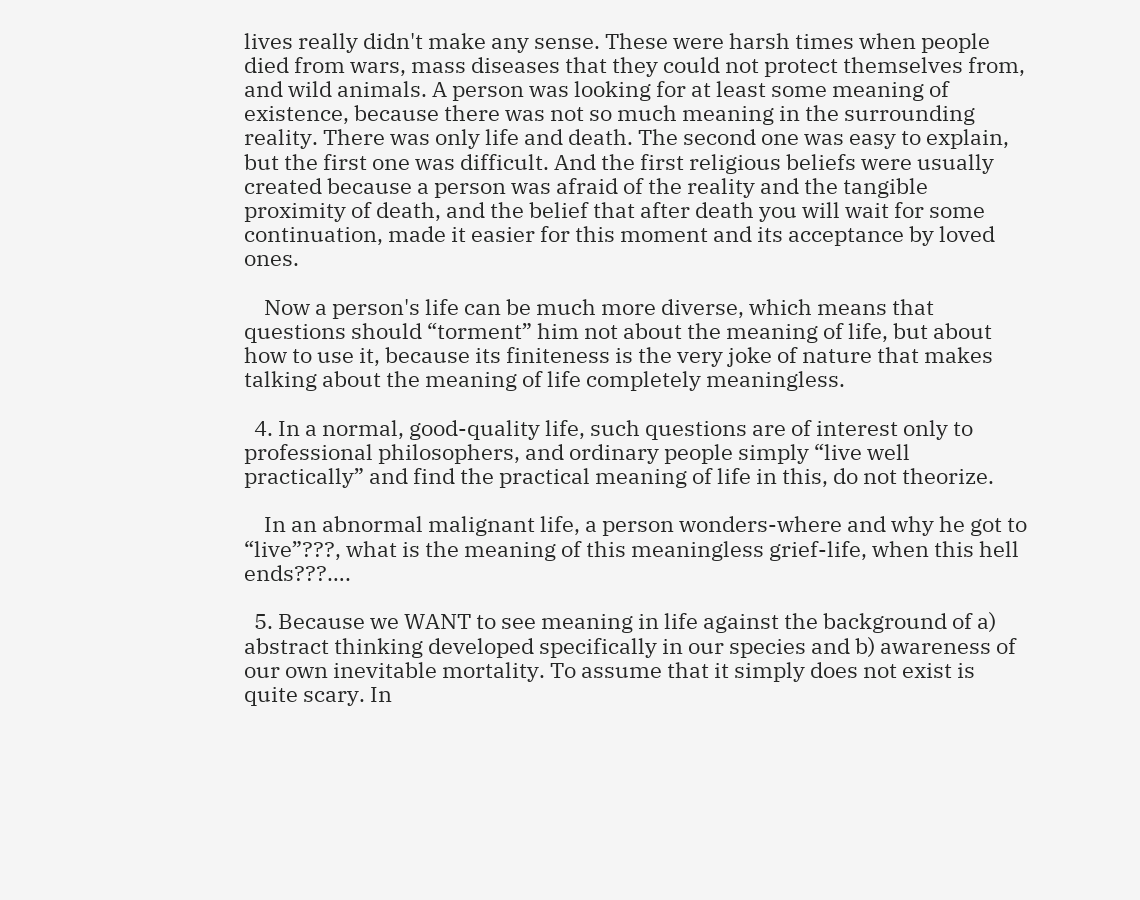lives really didn't make any sense. These were harsh times when people died from wars, mass diseases that they could not protect themselves from, and wild animals. A person was looking for at least some meaning of existence, because there was not so much meaning in the surrounding reality. There was only life and death. The second one was easy to explain, but the first one was difficult. And the first religious beliefs were usually created because a person was afraid of the reality and the tangible proximity of death, and the belief that after death you will wait for some continuation, made it easier for this moment and its acceptance by loved ones.

    Now a person's life can be much more diverse, which means that questions should “torment” him not about the meaning of life, but about how to use it, because its finiteness is the very joke of nature that makes talking about the meaning of life completely meaningless.

  4. In a normal, good-quality life, such questions are of interest only to professional philosophers, and ordinary people simply “live well practically” and find the practical meaning of life in this, do not theorize.

    In an abnormal malignant life, a person wonders-where and why he got to “live”???, what is the meaning of this meaningless grief-life, when this hell ends???….

  5. Because we WANT to see meaning in life against the background of a) abstract thinking developed specifically in our species and b) awareness of our own inevitable mortality. To assume that it simply does not exist is quite scary. In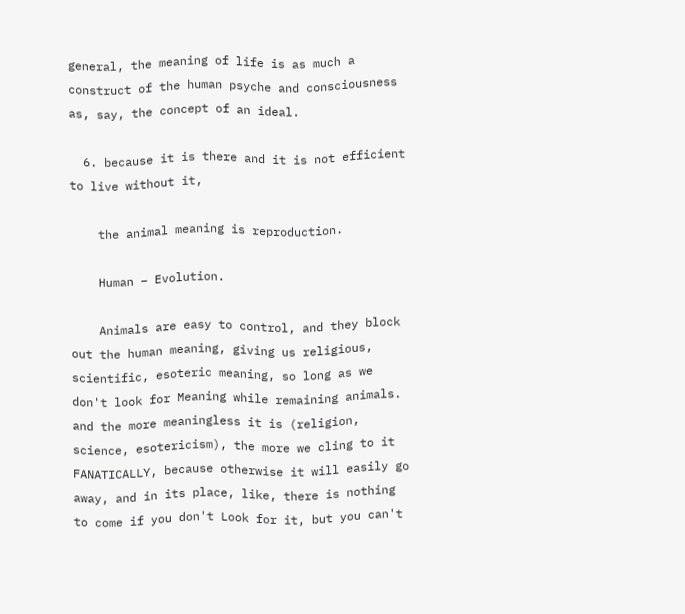general, the meaning of life is as much a construct of the human psyche and consciousness as, say, the concept of an ideal.

  6. because it is there and it is not efficient to live without it,

    the animal meaning is reproduction.

    Human – Evolution.

    Animals are easy to control, and they block out the human meaning, giving us religious, scientific, esoteric meaning, so long as we don't look for Meaning while remaining animals. and the more meaningless it is (religion, science, esotericism), the more we cling to it FANATICALLY, because otherwise it will easily go away, and in its place, like, there is nothing to come if you don't Look for it, but you can't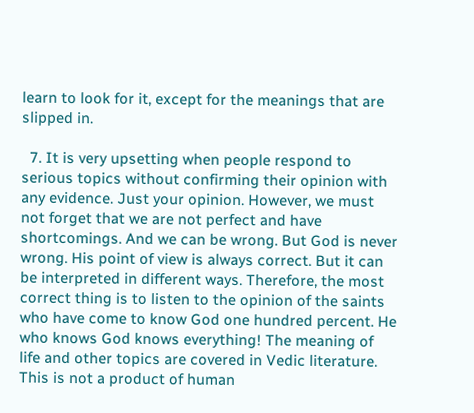learn to look for it, except for the meanings that are slipped in.

  7. It is very upsetting when people respond to serious topics without confirming their opinion with any evidence. Just your opinion. However, we must not forget that we are not perfect and have shortcomings. And we can be wrong. But God is never wrong. His point of view is always correct. But it can be interpreted in different ways. Therefore, the most correct thing is to listen to the opinion of the saints who have come to know God one hundred percent. He who knows God knows everything! The meaning of life and other topics are covered in Vedic literature. This is not a product of human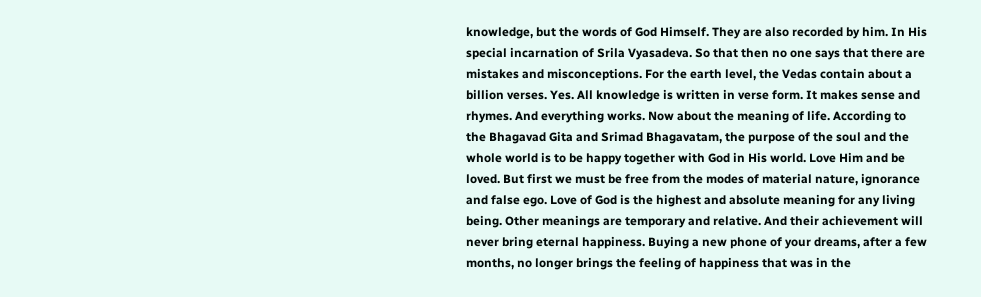knowledge, but the words of God Himself. They are also recorded by him. In His special incarnation of Srila Vyasadeva. So that then no one says that there are mistakes and misconceptions. For the earth level, the Vedas contain about a billion verses. Yes. All knowledge is written in verse form. It makes sense and rhymes. And everything works. Now about the meaning of life. According to the Bhagavad Gita and Srimad Bhagavatam, the purpose of the soul and the whole world is to be happy together with God in His world. Love Him and be loved. But first we must be free from the modes of material nature, ignorance and false ego. Love of God is the highest and absolute meaning for any living being. Other meanings are temporary and relative. And their achievement will never bring eternal happiness. Buying a new phone of your dreams, after a few months, no longer brings the feeling of happiness that was in the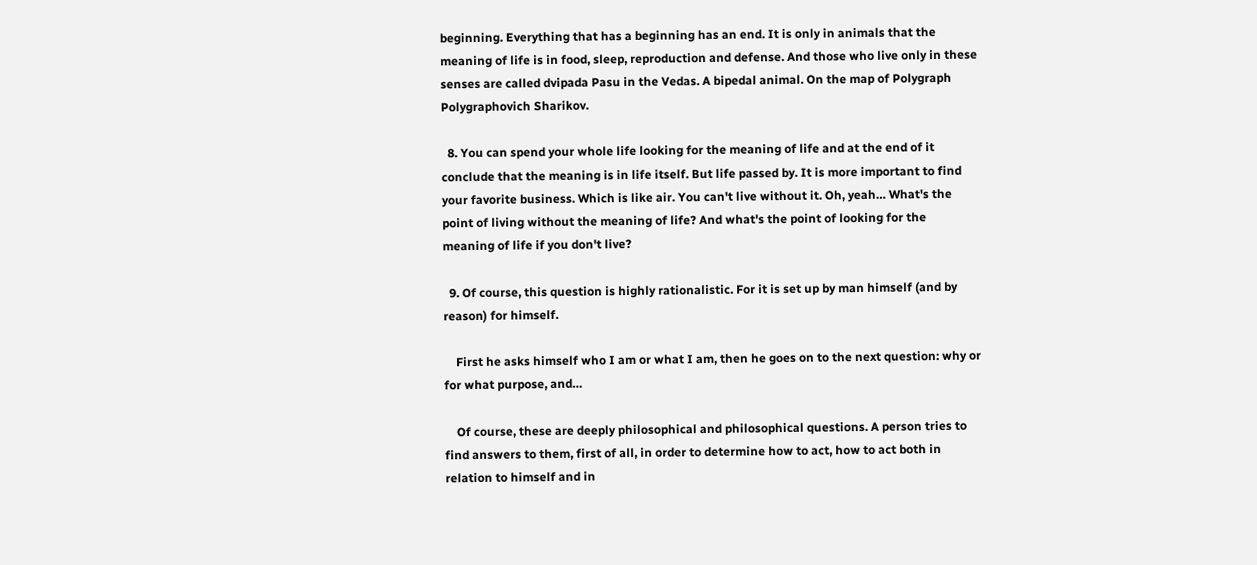beginning. Everything that has a beginning has an end. It is only in animals that the meaning of life is in food, sleep, reproduction and defense. And those who live only in these senses are called dvipada Pasu in the Vedas. A bipedal animal. On the map of Polygraph Polygraphovich Sharikov.

  8. You can spend your whole life looking for the meaning of life and at the end of it conclude that the meaning is in life itself. But life passed by. It is more important to find your favorite business. Which is like air. You can't live without it. Oh, yeah… What's the point of living without the meaning of life? And what's the point of looking for the meaning of life if you don't live?

  9. Of course, this question is highly rationalistic. For it is set up by man himself (and by reason) for himself.

    First he asks himself who I am or what I am, then he goes on to the next question: why or for what purpose, and…

    Of course, these are deeply philosophical and philosophical questions. A person tries to find answers to them, first of all, in order to determine how to act, how to act both in relation to himself and in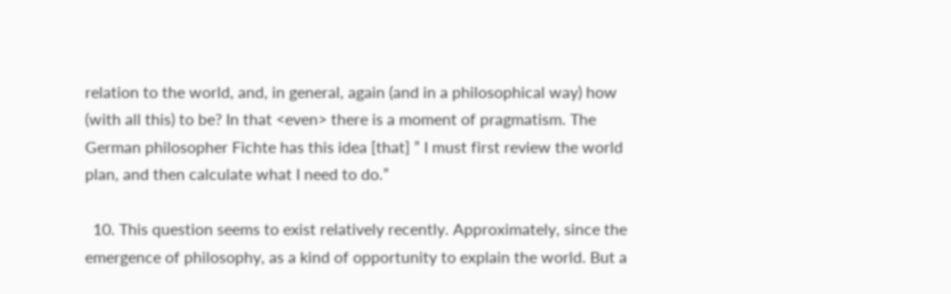relation to the world, and, in general, again (and in a philosophical way) how (with all this) to be? In that <even> there is a moment of pragmatism. The German philosopher Fichte has this idea [that] ” I must first review the world plan, and then calculate what I need to do.”

  10. This question seems to exist relatively recently. Approximately, since the emergence of philosophy, as a kind of opportunity to explain the world. But a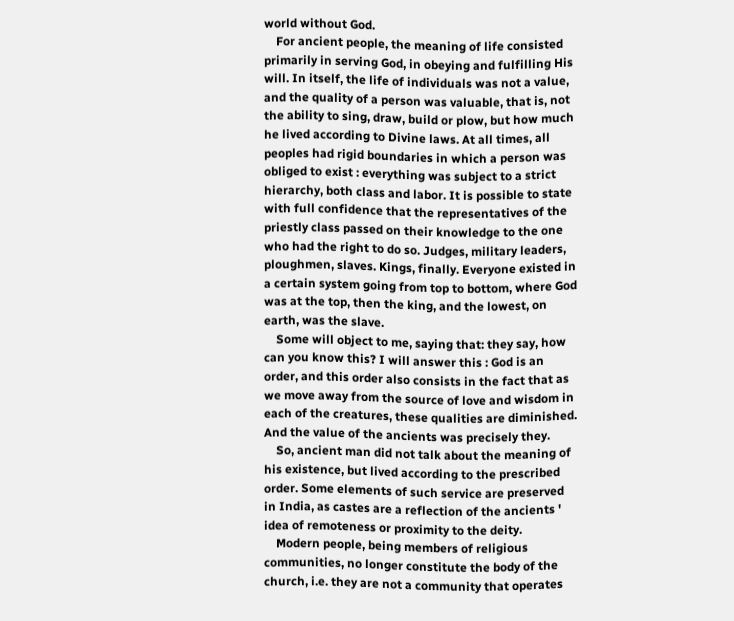world without God.
    For ancient people, the meaning of life consisted primarily in serving God, in obeying and fulfilling His will. In itself, the life of individuals was not a value, and the quality of a person was valuable, that is, not the ability to sing, draw, build or plow, but how much he lived according to Divine laws. At all times, all peoples had rigid boundaries in which a person was obliged to exist : everything was subject to a strict hierarchy, both class and labor. It is possible to state with full confidence that the representatives of the priestly class passed on their knowledge to the one who had the right to do so. Judges, military leaders, ploughmen, slaves. Kings, finally. Everyone existed in a certain system going from top to bottom, where God was at the top, then the king, and the lowest, on earth, was the slave.
    Some will object to me, saying that: they say, how can you know this? I will answer this : God is an order, and this order also consists in the fact that as we move away from the source of love and wisdom in each of the creatures, these qualities are diminished. And the value of the ancients was precisely they.
    So, ancient man did not talk about the meaning of his existence, but lived according to the prescribed order. Some elements of such service are preserved in India, as castes are a reflection of the ancients ' idea of remoteness or proximity to the deity.
    Modern people, being members of religious communities, no longer constitute the body of the church, i.e. they are not a community that operates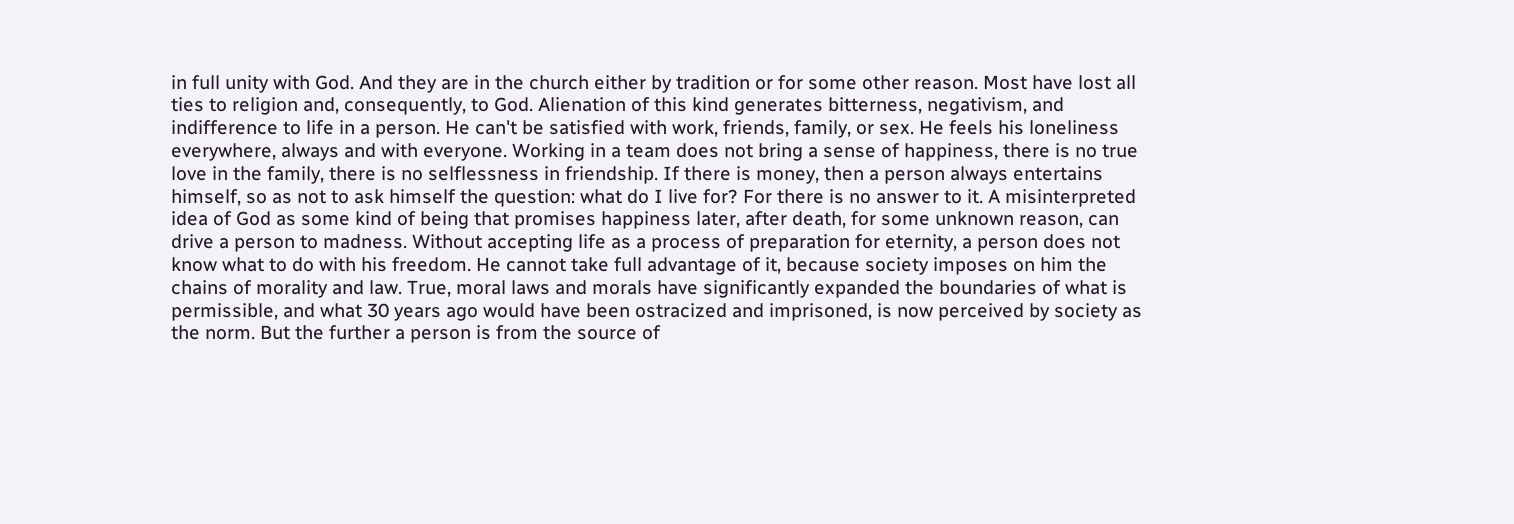in full unity with God. And they are in the church either by tradition or for some other reason. Most have lost all ties to religion and, consequently, to God. Alienation of this kind generates bitterness, negativism, and indifference to life in a person. He can't be satisfied with work, friends, family, or sex. He feels his loneliness everywhere, always and with everyone. Working in a team does not bring a sense of happiness, there is no true love in the family, there is no selflessness in friendship. If there is money, then a person always entertains himself, so as not to ask himself the question: what do I live for? For there is no answer to it. A misinterpreted idea of God as some kind of being that promises happiness later, after death, for some unknown reason, can drive a person to madness. Without accepting life as a process of preparation for eternity, a person does not know what to do with his freedom. He cannot take full advantage of it, because society imposes on him the chains of morality and law. True, moral laws and morals have significantly expanded the boundaries of what is permissible, and what 30 years ago would have been ostracized and imprisoned, is now perceived by society as the norm. But the further a person is from the source of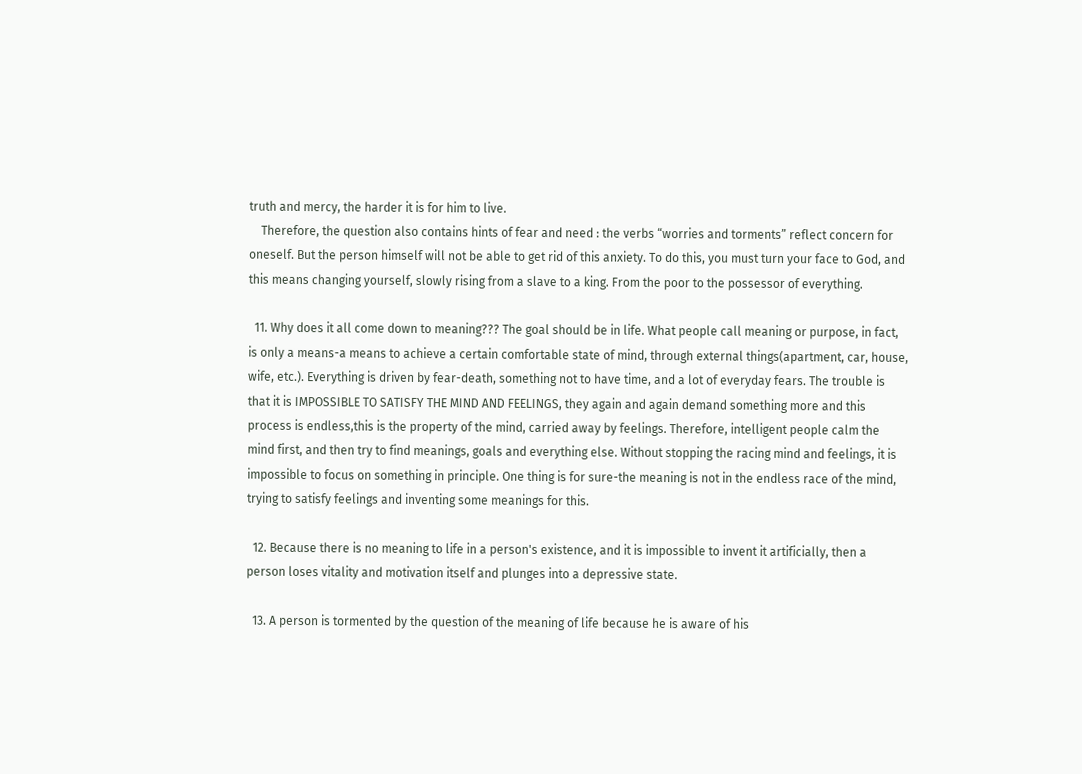truth and mercy, the harder it is for him to live.
    Therefore, the question also contains hints of fear and need : the verbs “worries and torments” reflect concern for oneself. But the person himself will not be able to get rid of this anxiety. To do this, you must turn your face to God, and this means changing yourself, slowly rising from a slave to a king. From the poor to the possessor of everything.

  11. Why does it all come down to meaning??? The goal should be in life. What people call meaning or purpose, in fact, is only a means-a means to achieve a certain comfortable state of mind, through external things(apartment, car, house, wife, etc.). Everything is driven by fear-death, something not to have time, and a lot of everyday fears. The trouble is that it is IMPOSSIBLE TO SATISFY THE MIND AND FEELINGS, they again and again demand something more and this process is endless,this is the property of the mind, carried away by feelings. Therefore, intelligent people calm the mind first, and then try to find meanings, goals and everything else. Without stopping the racing mind and feelings, it is impossible to focus on something in principle. One thing is for sure-the meaning is not in the endless race of the mind, trying to satisfy feelings and inventing some meanings for this.

  12. Because there is no meaning to life in a person's existence, and it is impossible to invent it artificially, then a person loses vitality and motivation itself and plunges into a depressive state.

  13. A person is tormented by the question of the meaning of life because he is aware of his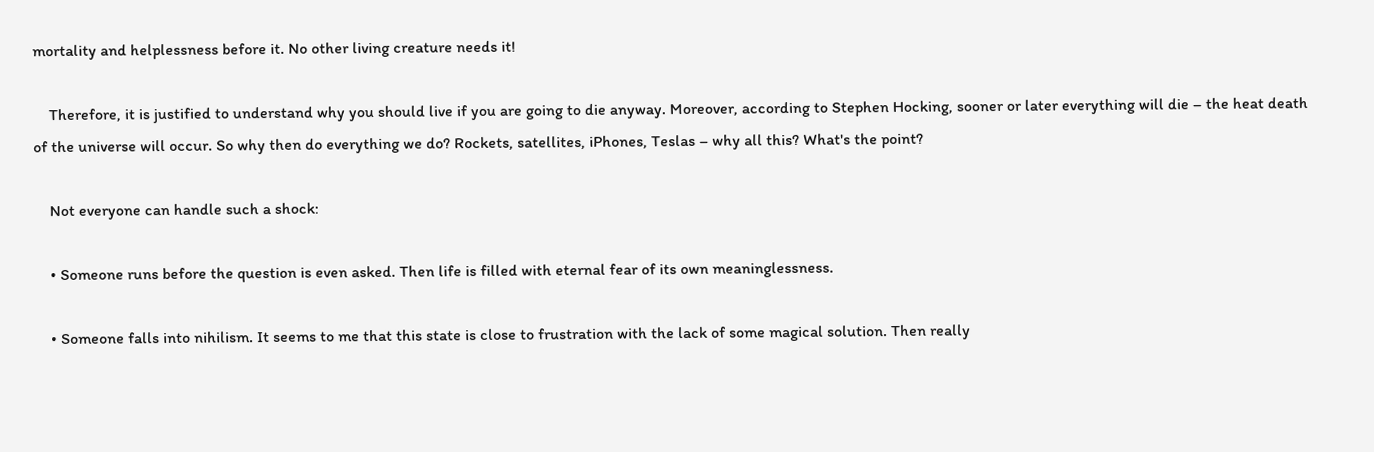mortality and helplessness before it. No other living creature needs it!

    Therefore, it is justified to understand why you should live if you are going to die anyway. Moreover, according to Stephen Hocking, sooner or later everything will die – the heat death of the universe will occur. So why then do everything we do? Rockets, satellites, iPhones, Teslas – why all this? What's the point?

    Not everyone can handle such a shock:

    • Someone runs before the question is even asked. Then life is filled with eternal fear of its own meaninglessness.

    • Someone falls into nihilism. It seems to me that this state is close to frustration with the lack of some magical solution. Then really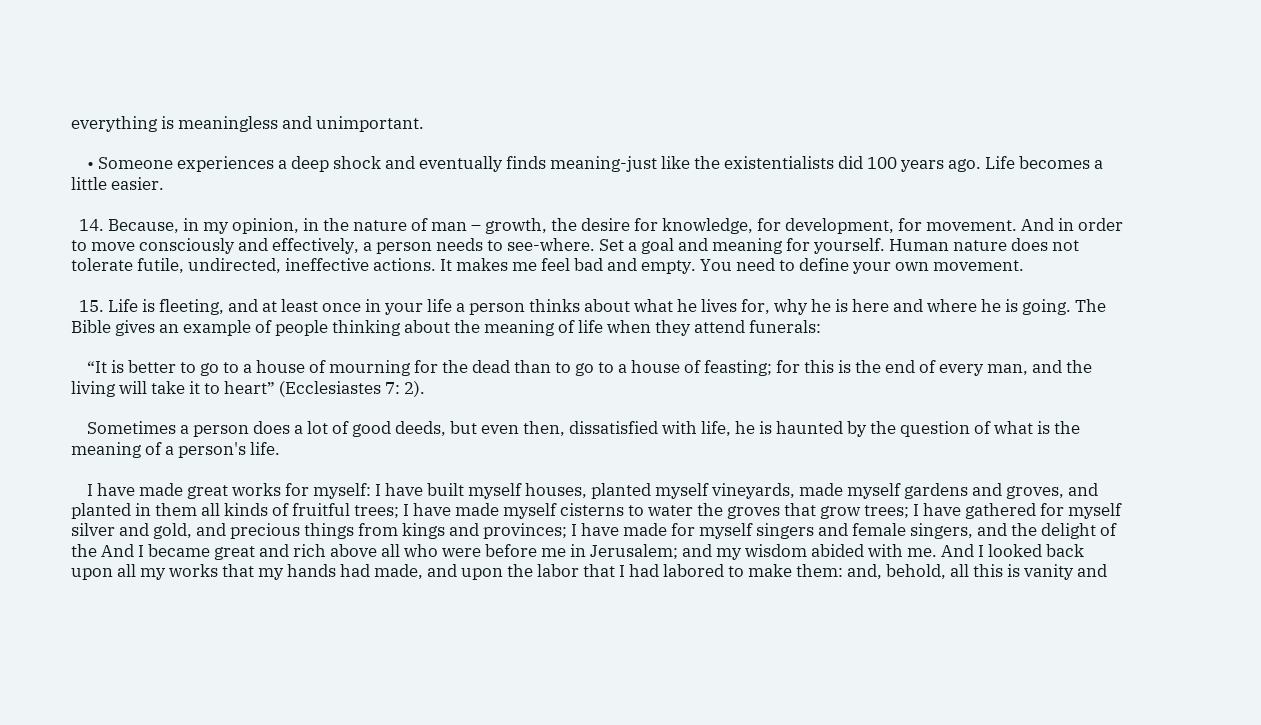everything is meaningless and unimportant.

    • Someone experiences a deep shock and eventually finds meaning-just like the existentialists did 100 years ago. Life becomes a little easier.

  14. Because, in my opinion, in the nature of man – growth, the desire for knowledge, for development, for movement. And in order to move consciously and effectively, a person needs to see-where. Set a goal and meaning for yourself. Human nature does not tolerate futile, undirected, ineffective actions. It makes me feel bad and empty. You need to define your own movement.

  15. Life is fleeting, and at least once in your life a person thinks about what he lives for, why he is here and where he is going. The Bible gives an example of people thinking about the meaning of life when they attend funerals:

    “It is better to go to a house of mourning for the dead than to go to a house of feasting; for this is the end of every man, and the living will take it to heart” (Ecclesiastes 7: 2).

    Sometimes a person does a lot of good deeds, but even then, dissatisfied with life, he is haunted by the question of what is the meaning of a person's life.

    I have made great works for myself: I have built myself houses, planted myself vineyards, made myself gardens and groves, and planted in them all kinds of fruitful trees; I have made myself cisterns to water the groves that grow trees; I have gathered for myself silver and gold, and precious things from kings and provinces; I have made for myself singers and female singers, and the delight of the And I became great and rich above all who were before me in Jerusalem; and my wisdom abided with me. And I looked back upon all my works that my hands had made, and upon the labor that I had labored to make them: and, behold, all this is vanity and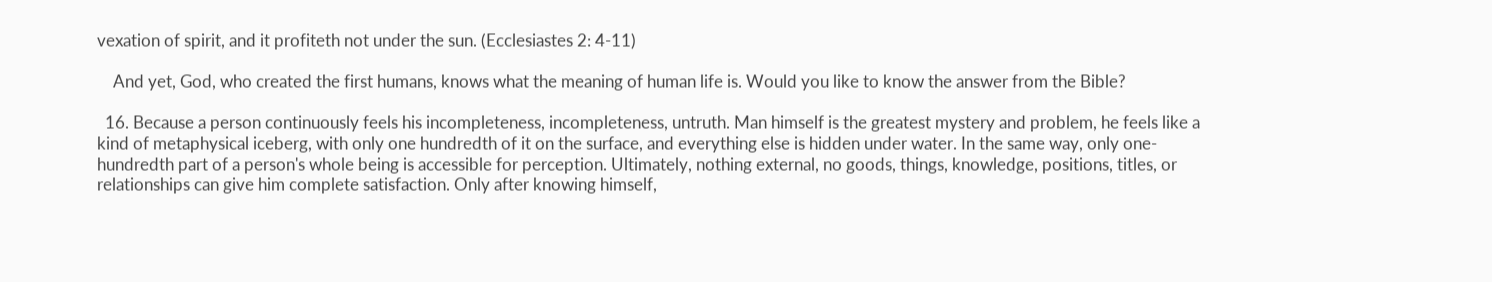vexation of spirit, and it profiteth not under the sun. (Ecclesiastes 2: 4-11)

    And yet, God, who created the first humans, knows what the meaning of human life is. Would you like to know the answer from the Bible?

  16. Because a person continuously feels his incompleteness, incompleteness, untruth. Man himself is the greatest mystery and problem, he feels like a kind of metaphysical iceberg, with only one hundredth of it on the surface, and everything else is hidden under water. In the same way, only one-hundredth part of a person's whole being is accessible for perception. Ultimately, nothing external, no goods, things, knowledge, positions, titles, or relationships can give him complete satisfaction. Only after knowing himself,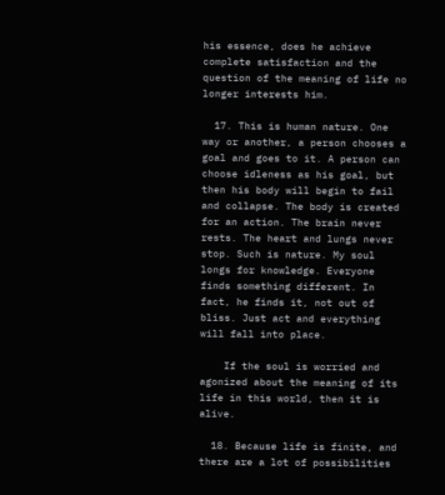his essence, does he achieve complete satisfaction and the question of the meaning of life no longer interests him.

  17. This is human nature. One way or another, a person chooses a goal and goes to it. A person can choose idleness as his goal, but then his body will begin to fail and collapse. The body is created for an action. The brain never rests. The heart and lungs never stop. Such is nature. My soul longs for knowledge. Everyone finds something different. In fact, he finds it, not out of bliss. Just act and everything will fall into place.

    If the soul is worried and agonized about the meaning of its life in this world, then it is alive.

  18. Because life is finite, and there are a lot of possibilities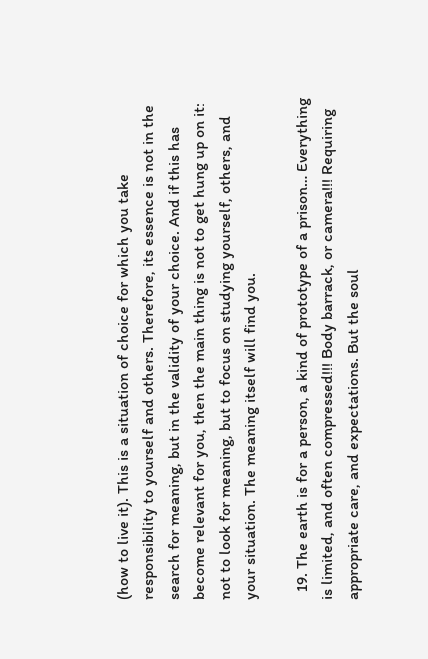(how to live it). This is a situation of choice for which you take responsibility to yourself and others. Therefore, its essence is not in the search for meaning, but in the validity of your choice. And if this has become relevant for you, then the main thing is not to get hung up on it: not to look for meaning, but to focus on studying yourself, others, and your situation. The meaning itself will find you.

  19. The earth is for a person, a kind of prototype of a prison… Everything is limited, and often compressed!!! Body barrack, or camera!!! Requiring appropriate care, and expectations. But the soul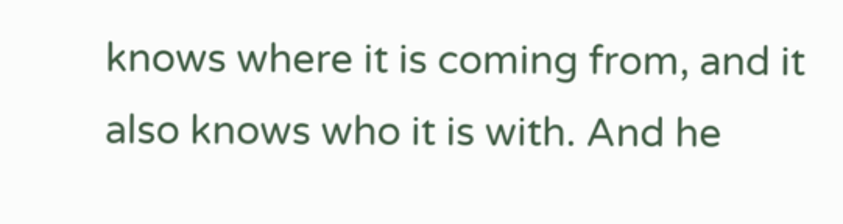knows where it is coming from, and it also knows who it is with. And he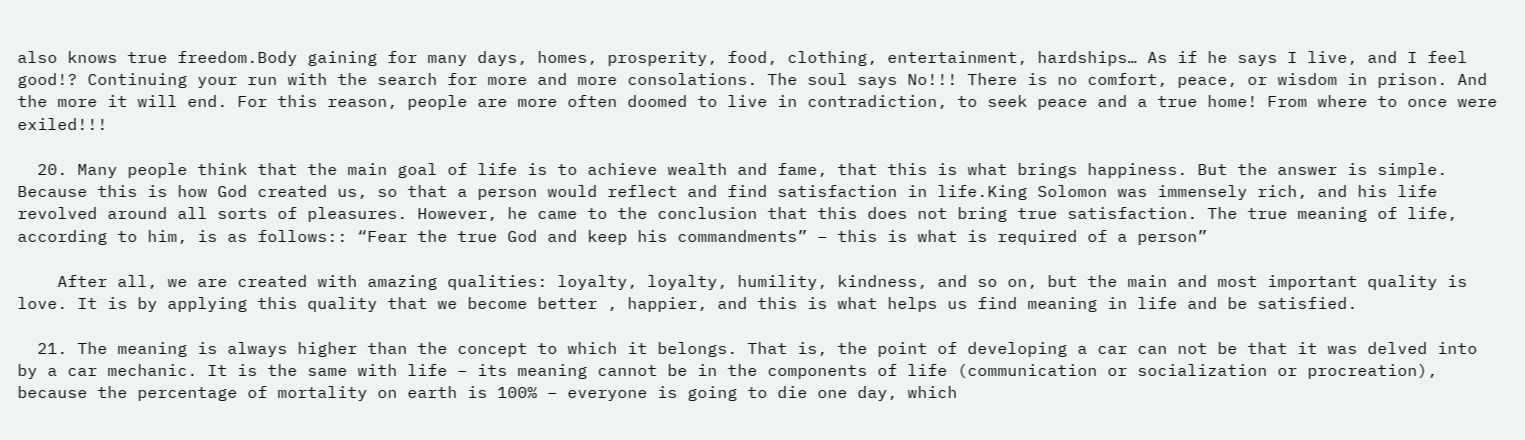also knows true freedom.Body gaining for many days, homes, prosperity, food, clothing, entertainment, hardships… As if he says I live, and I feel good!? Continuing your run with the search for more and more consolations. The soul says No!!! There is no comfort, peace, or wisdom in prison. And the more it will end. For this reason, people are more often doomed to live in contradiction, to seek peace and a true home! From where to once were exiled!!!

  20. Many people think that the main goal of life is to achieve wealth and fame, that this is what brings happiness. But the answer is simple. Because this is how God created us, so that a person would reflect and find satisfaction in life.King Solomon was immensely rich, and his life revolved around all sorts of pleasures. However, he came to the conclusion that this does not bring true satisfaction. The true meaning of life, according to him, is as follows:: “Fear the true God and keep his commandments” – this is what is required of a person”

    After all, we are created with amazing qualities: loyalty, loyalty, humility, kindness, and so on, but the main and most important quality is love. It is by applying this quality that we become better , happier, and this is what helps us find meaning in life and be satisfied.

  21. The meaning is always higher than the concept to which it belongs. That is, the point of developing a car can not be that it was delved into by a car mechanic. It is the same with life – its meaning cannot be in the components of life (communication or socialization or procreation), because the percentage of mortality on earth is 100% – everyone is going to die one day, which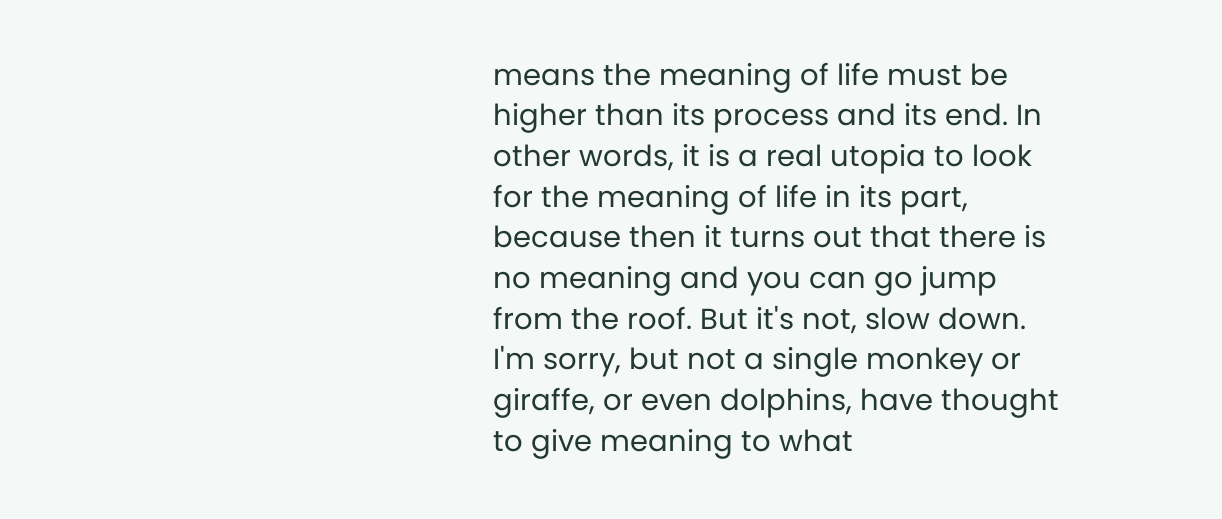means the meaning of life must be higher than its process and its end. In other words, it is a real utopia to look for the meaning of life in its part, because then it turns out that there is no meaning and you can go jump from the roof. But it's not, slow down. I'm sorry, but not a single monkey or giraffe, or even dolphins, have thought to give meaning to what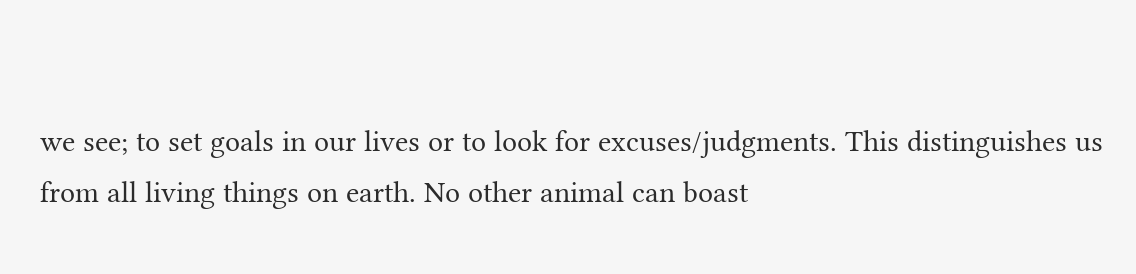we see; to set goals in our lives or to look for excuses/judgments. This distinguishes us from all living things on earth. No other animal can boast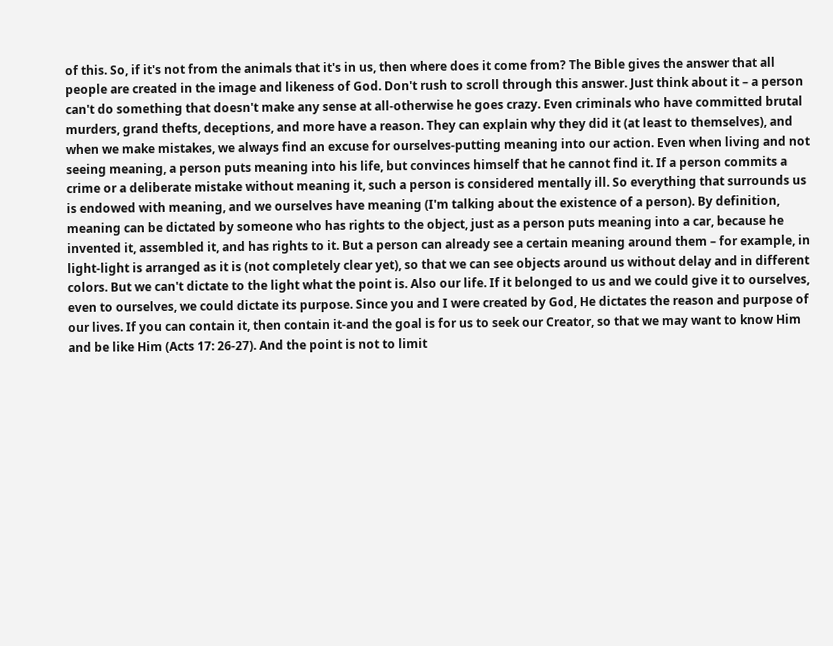of this. So, if it's not from the animals that it's in us, then where does it come from? The Bible gives the answer that all people are created in the image and likeness of God. Don't rush to scroll through this answer. Just think about it – a person can't do something that doesn't make any sense at all-otherwise he goes crazy. Even criminals who have committed brutal murders, grand thefts, deceptions, and more have a reason. They can explain why they did it (at least to themselves), and when we make mistakes, we always find an excuse for ourselves-putting meaning into our action. Even when living and not seeing meaning, a person puts meaning into his life, but convinces himself that he cannot find it. If a person commits a crime or a deliberate mistake without meaning it, such a person is considered mentally ill. So everything that surrounds us is endowed with meaning, and we ourselves have meaning (I'm talking about the existence of a person). By definition, meaning can be dictated by someone who has rights to the object, just as a person puts meaning into a car, because he invented it, assembled it, and has rights to it. But a person can already see a certain meaning around them – for example, in light-light is arranged as it is (not completely clear yet), so that we can see objects around us without delay and in different colors. But we can't dictate to the light what the point is. Also our life. If it belonged to us and we could give it to ourselves, even to ourselves, we could dictate its purpose. Since you and I were created by God, He dictates the reason and purpose of our lives. If you can contain it, then contain it-and the goal is for us to seek our Creator, so that we may want to know Him and be like Him (Acts 17: 26-27). And the point is not to limit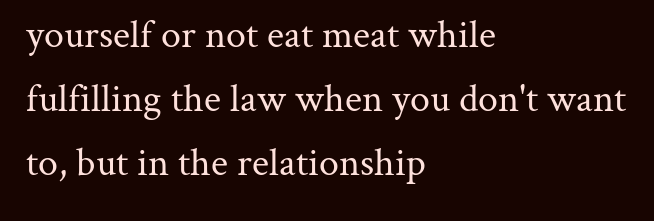yourself or not eat meat while fulfilling the law when you don't want to, but in the relationship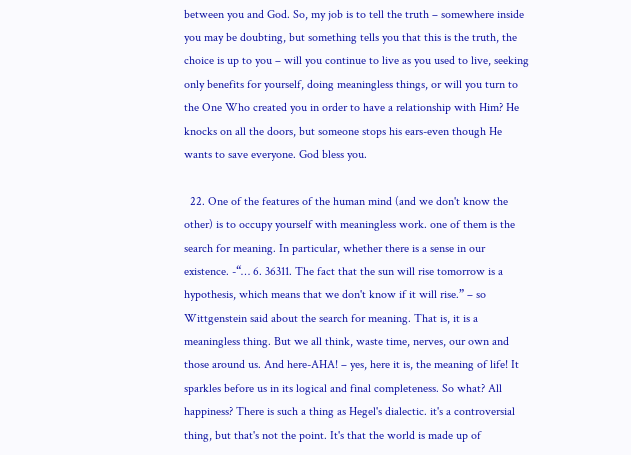between you and God. So, my job is to tell the truth – somewhere inside you may be doubting, but something tells you that this is the truth, the choice is up to you – will you continue to live as you used to live, seeking only benefits for yourself, doing meaningless things, or will you turn to the One Who created you in order to have a relationship with Him? He knocks on all the doors, but someone stops his ears-even though He wants to save everyone. God bless you.

  22. One of the features of the human mind (and we don't know the other) is to occupy yourself with meaningless work. one of them is the search for meaning. In particular, whether there is a sense in our existence. -“… 6. 36311. The fact that the sun will rise tomorrow is a hypothesis, which means that we don't know if it will rise.” – so Wittgenstein said about the search for meaning. That is, it is a meaningless thing. But we all think, waste time, nerves, our own and those around us. And here-AHA! – yes, here it is, the meaning of life! It sparkles before us in its logical and final completeness. So what? All happiness? There is such a thing as Hegel's dialectic. it's a controversial thing, but that's not the point. It's that the world is made up of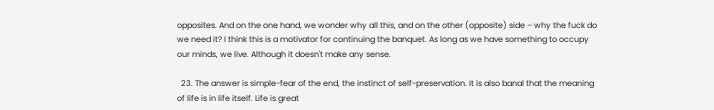opposites. And on the one hand, we wonder why all this, and on the other (opposite) side – why the fuck do we need it? I think this is a motivator for continuing the banquet. As long as we have something to occupy our minds, we live. Although it doesn't make any sense.

  23. The answer is simple-fear of the end, the instinct of self-preservation. It is also banal that the meaning of life is in life itself. Life is great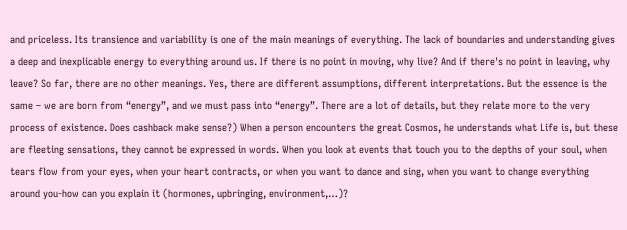and priceless. Its transience and variability is one of the main meanings of everything. The lack of boundaries and understanding gives a deep and inexplicable energy to everything around us. If there is no point in moving, why live? And if there's no point in leaving, why leave? So far, there are no other meanings. Yes, there are different assumptions, different interpretations. But the essence is the same – we are born from “energy”, and we must pass into “energy”. There are a lot of details, but they relate more to the very process of existence. Does cashback make sense?) When a person encounters the great Cosmos, he understands what Life is, but these are fleeting sensations, they cannot be expressed in words. When you look at events that touch you to the depths of your soul, when tears flow from your eyes, when your heart contracts, or when you want to dance and sing, when you want to change everything around you-how can you explain it (hormones, upbringing, environment,…)?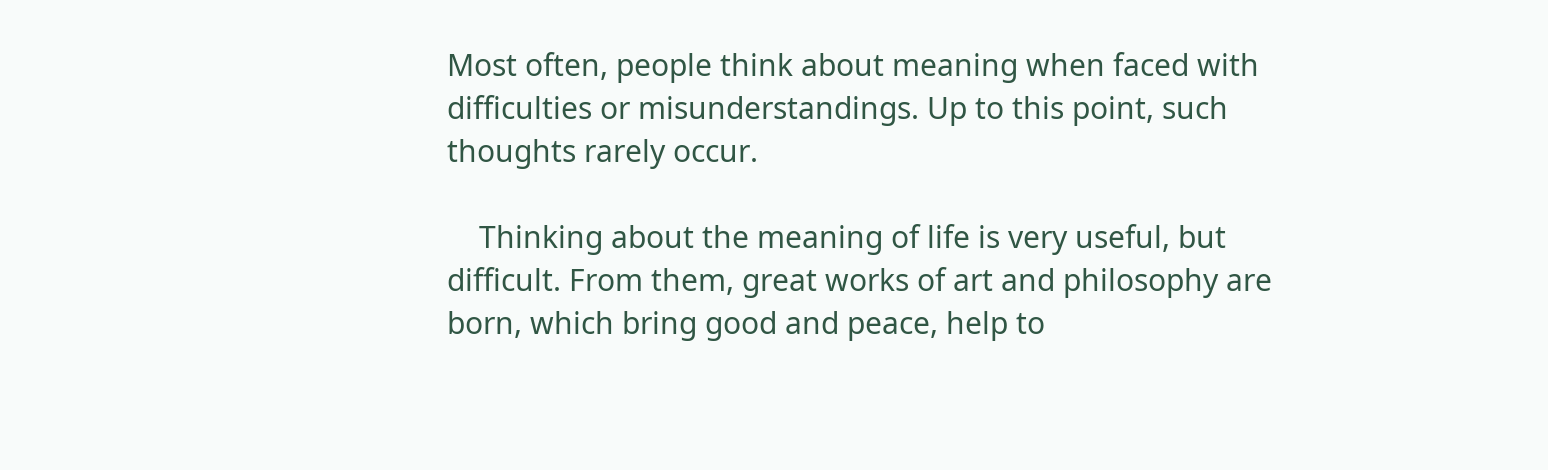Most often, people think about meaning when faced with difficulties or misunderstandings. Up to this point, such thoughts rarely occur.

    Thinking about the meaning of life is very useful, but difficult. From them, great works of art and philosophy are born, which bring good and peace, help to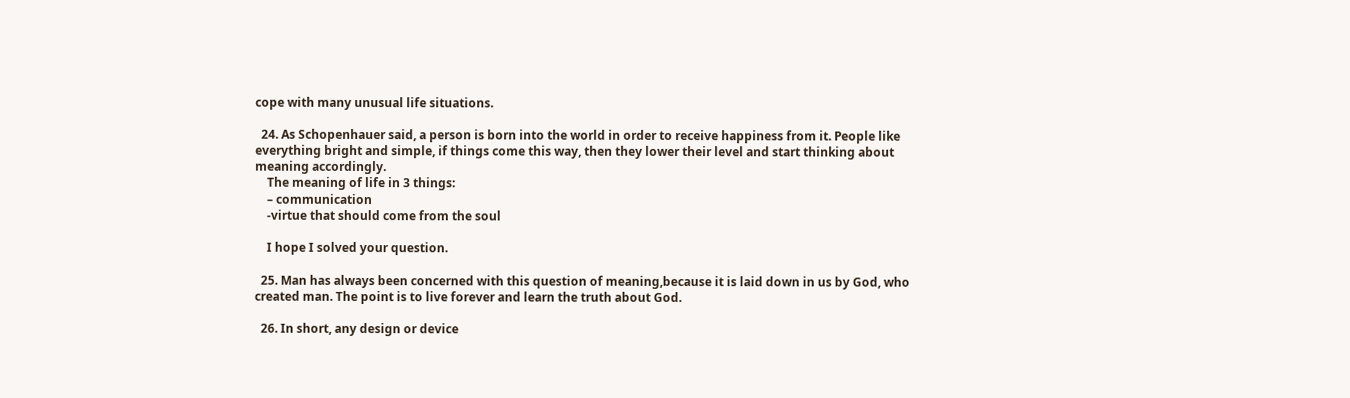cope with many unusual life situations.

  24. As Schopenhauer said, a person is born into the world in order to receive happiness from it. People like everything bright and simple, if things come this way, then they lower their level and start thinking about meaning accordingly.
    The meaning of life in 3 things:
    – communication
    -virtue that should come from the soul

    I hope I solved your question.

  25. Man has always been concerned with this question of meaning,because it is laid down in us by God, who created man. The point is to live forever and learn the truth about God.

  26. In short, any design or device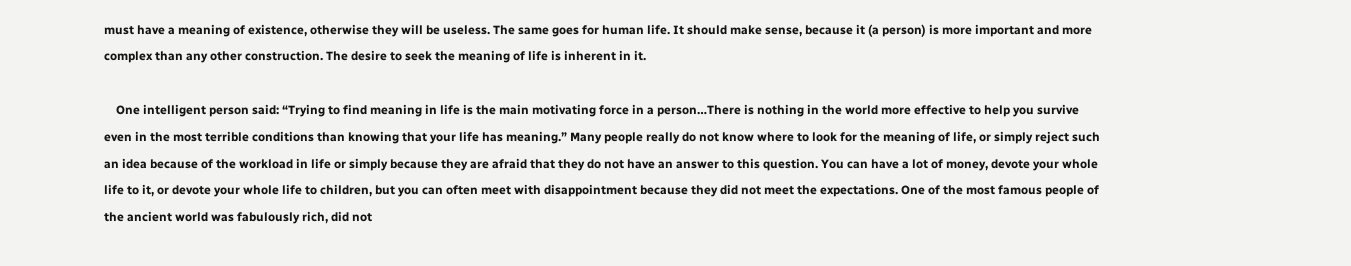must have a meaning of existence, otherwise they will be useless. The same goes for human life. It should make sense, because it (a person) is more important and more complex than any other construction. The desire to seek the meaning of life is inherent in it.

    One intelligent person said: “Trying to find meaning in life is the main motivating force in a person…There is nothing in the world more effective to help you survive even in the most terrible conditions than knowing that your life has meaning.” Many people really do not know where to look for the meaning of life, or simply reject such an idea because of the workload in life or simply because they are afraid that they do not have an answer to this question. You can have a lot of money, devote your whole life to it, or devote your whole life to children, but you can often meet with disappointment because they did not meet the expectations. One of the most famous people of the ancient world was fabulously rich, did not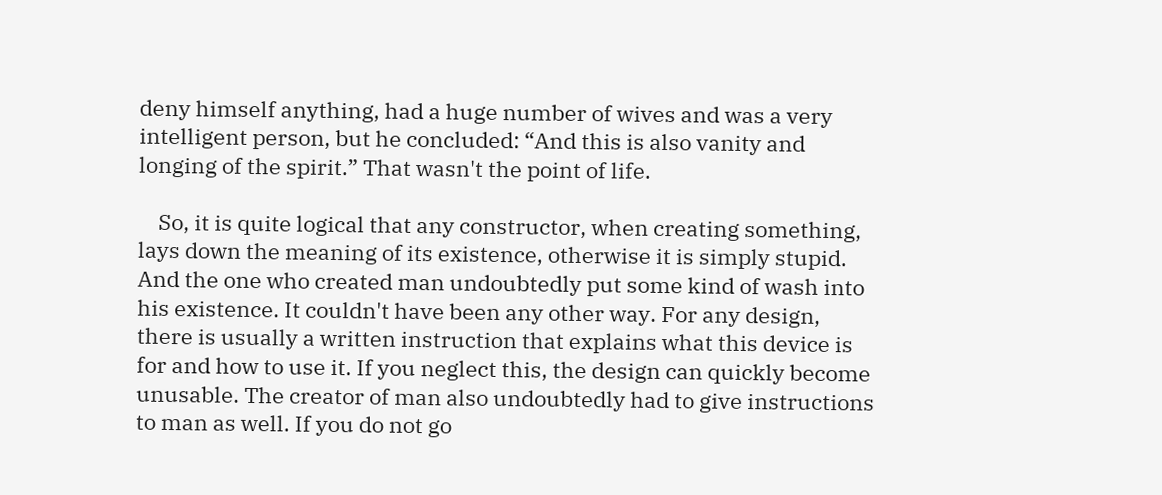deny himself anything, had a huge number of wives and was a very intelligent person, but he concluded: “And this is also vanity and longing of the spirit.” That wasn't the point of life.

    So, it is quite logical that any constructor, when creating something, lays down the meaning of its existence, otherwise it is simply stupid. And the one who created man undoubtedly put some kind of wash into his existence. It couldn't have been any other way. For any design, there is usually a written instruction that explains what this device is for and how to use it. If you neglect this, the design can quickly become unusable. The creator of man also undoubtedly had to give instructions to man as well. If you do not go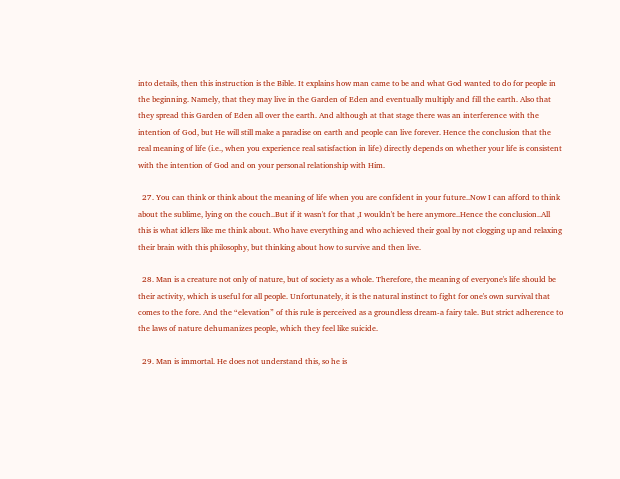into details, then this instruction is the Bible. It explains how man came to be and what God wanted to do for people in the beginning. Namely, that they may live in the Garden of Eden and eventually multiply and fill the earth. Also that they spread this Garden of Eden all over the earth. And although at that stage there was an interference with the intention of God, but He will still make a paradise on earth and people can live forever. Hence the conclusion that the real meaning of life (i.e., when you experience real satisfaction in life) directly depends on whether your life is consistent with the intention of God and on your personal relationship with Him.

  27. You can think or think about the meaning of life when you are confident in your future..Now I can afford to think about the sublime, lying on the couch..But if it wasn't for that ,I wouldn't be here anymore..Hence the conclusion..All this is what idlers like me think about. Who have everything and who achieved their goal by not clogging up and relaxing their brain with this philosophy, but thinking about how to survive and then live.

  28. Man is a creature not only of nature, but of society as a whole. Therefore, the meaning of everyone's life should be their activity, which is useful for all people. Unfortunately, it is the natural instinct to fight for one's own survival that comes to the fore. And the “elevation” of this rule is perceived as a groundless dream-a fairy tale. But strict adherence to the laws of nature dehumanizes people, which they feel like suicide.

  29. Man is immortal. He does not understand this, so he is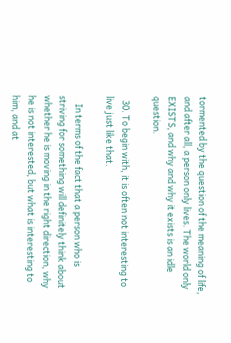tormented by the question of the meaning of life, and after all, a person only lives. The world only EXISTS, and why and why it exists is an idle question.

  30. To begin with, it is often not interesting to live just like that.

    In terms of the fact that a person who is striving for something will definitely think about whether he is moving in the right direction, why he is not interested, but what is interesting to him, and at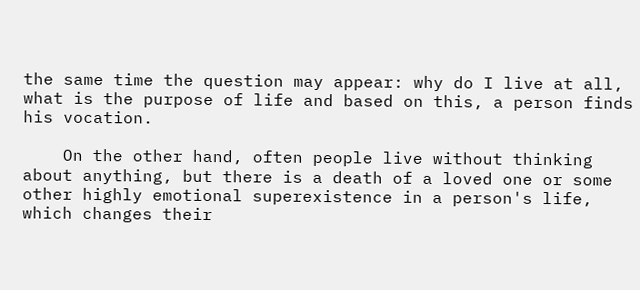the same time the question may appear: why do I live at all, what is the purpose of life and based on this, a person finds his vocation.

    On the other hand, often people live without thinking about anything, but there is a death of a loved one or some other highly emotional superexistence in a person's life, which changes their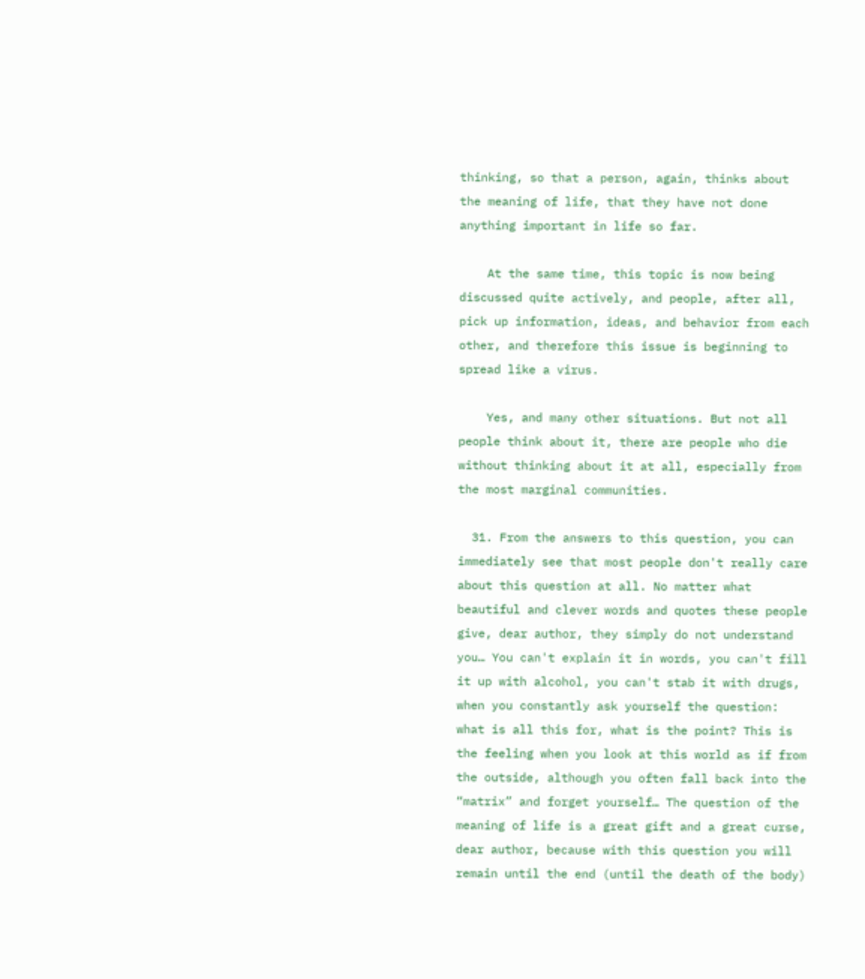thinking, so that a person, again, thinks about the meaning of life, that they have not done anything important in life so far.

    At the same time, this topic is now being discussed quite actively, and people, after all, pick up information, ideas, and behavior from each other, and therefore this issue is beginning to spread like a virus.

    Yes, and many other situations. But not all people think about it, there are people who die without thinking about it at all, especially from the most marginal communities.

  31. From the answers to this question, you can immediately see that most people don't really care about this question at all. No matter what beautiful and clever words and quotes these people give, dear author, they simply do not understand you… You can't explain it in words, you can't fill it up with alcohol, you can't stab it with drugs, when you constantly ask yourself the question: what is all this for, what is the point? This is the feeling when you look at this world as if from the outside, although you often fall back into the “matrix” and forget yourself… The question of the meaning of life is a great gift and a great curse, dear author, because with this question you will remain until the end (until the death of the body)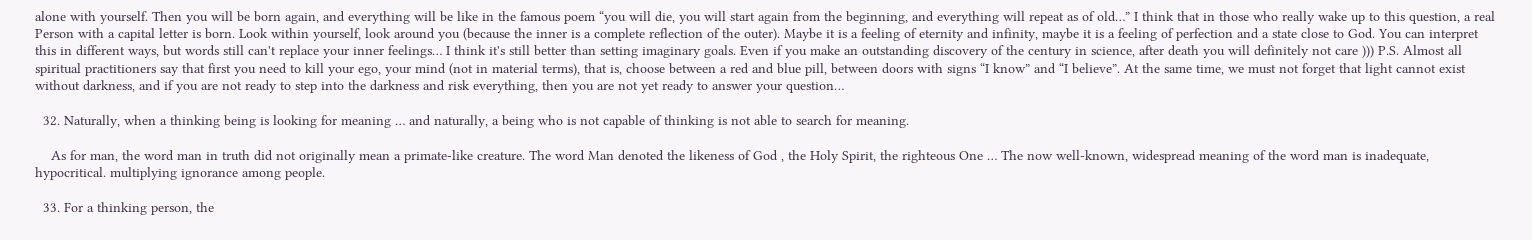alone with yourself. Then you will be born again, and everything will be like in the famous poem “you will die, you will start again from the beginning, and everything will repeat as of old…” I think that in those who really wake up to this question, a real Person with a capital letter is born. Look within yourself, look around you (because the inner is a complete reflection of the outer). Maybe it is a feeling of eternity and infinity, maybe it is a feeling of perfection and a state close to God. You can interpret this in different ways, but words still can't replace your inner feelings… I think it's still better than setting imaginary goals. Even if you make an outstanding discovery of the century in science, after death you will definitely not care ))) P.S. Almost all spiritual practitioners say that first you need to kill your ego, your mind (not in material terms), that is, choose between a red and blue pill, between doors with signs “I know” and “I believe”. At the same time, we must not forget that light cannot exist without darkness, and if you are not ready to step into the darkness and risk everything, then you are not yet ready to answer your question…

  32. Naturally, when a thinking being is looking for meaning … and naturally, a being who is not capable of thinking is not able to search for meaning.

    As for man, the word man in truth did not originally mean a primate-like creature. The word Man denoted the likeness of God , the Holy Spirit, the righteous One … The now well-known, widespread meaning of the word man is inadequate, hypocritical. multiplying ignorance among people.

  33. For a thinking person, the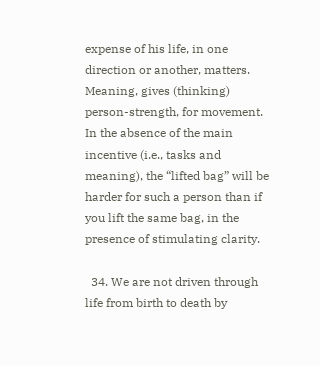expense of his life, in one direction or another, matters. Meaning, gives (thinking) person-strength, for movement. In the absence of the main incentive (i.e., tasks and meaning), the “lifted bag” will be harder for such a person than if you lift the same bag, in the presence of stimulating clarity.

  34. We are not driven through life from birth to death by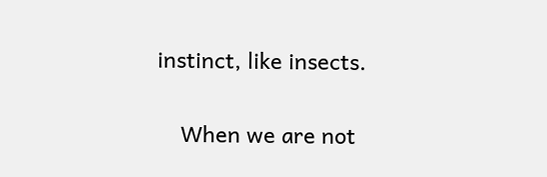instinct, like insects.

    When we are not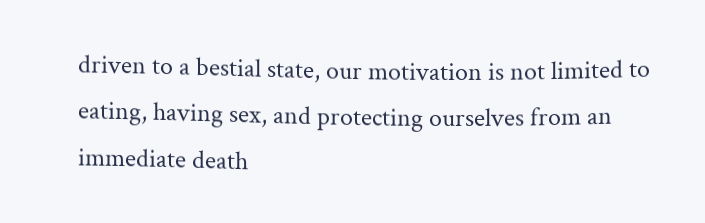driven to a bestial state, our motivation is not limited to eating, having sex, and protecting ourselves from an immediate death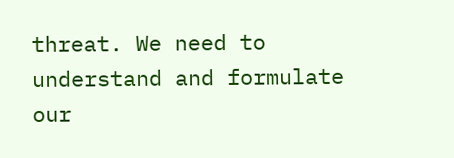threat. We need to understand and formulate our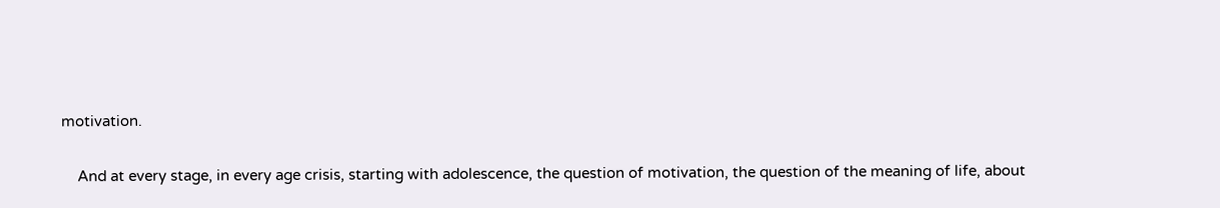motivation.

    And at every stage, in every age crisis, starting with adolescence, the question of motivation, the question of the meaning of life, about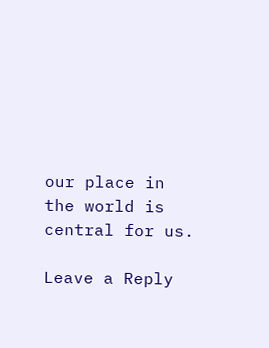our place in the world is central for us.

Leave a Reply